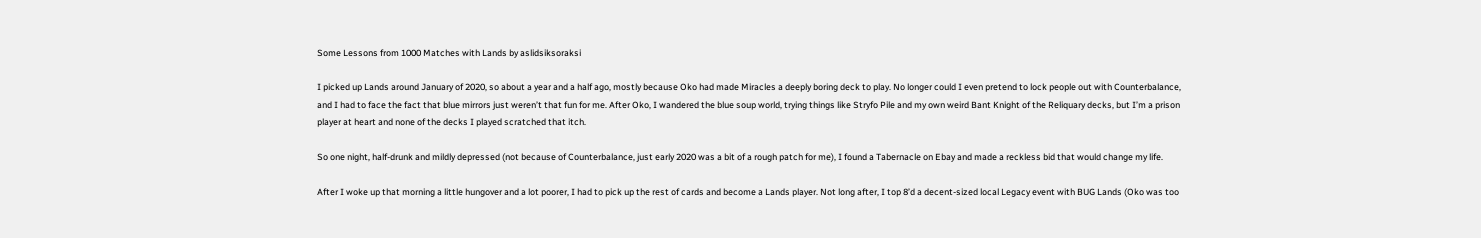Some Lessons from 1000 Matches with Lands by aslidsiksoraksi

I picked up Lands around January of 2020, so about a year and a half ago, mostly because Oko had made Miracles a deeply boring deck to play. No longer could I even pretend to lock people out with Counterbalance, and I had to face the fact that blue mirrors just weren’t that fun for me. After Oko, I wandered the blue soup world, trying things like Stryfo Pile and my own weird Bant Knight of the Reliquary decks, but I’m a prison player at heart and none of the decks I played scratched that itch.

So one night, half-drunk and mildly depressed (not because of Counterbalance, just early 2020 was a bit of a rough patch for me), I found a Tabernacle on Ebay and made a reckless bid that would change my life.

After I woke up that morning a little hungover and a lot poorer, I had to pick up the rest of cards and become a Lands player. Not long after, I top 8’d a decent-sized local Legacy event with BUG Lands (Oko was too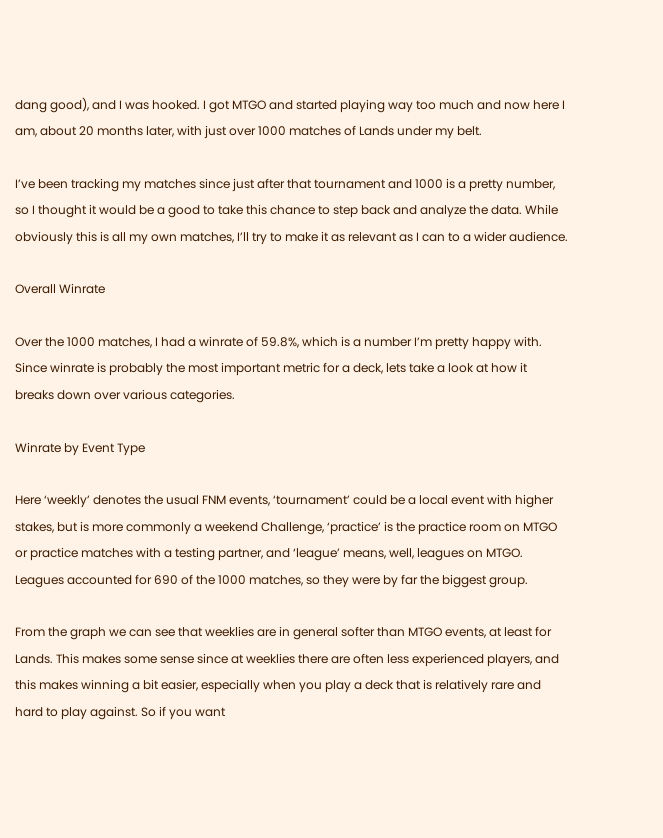dang good), and I was hooked. I got MTGO and started playing way too much and now here I am, about 20 months later, with just over 1000 matches of Lands under my belt.

I’ve been tracking my matches since just after that tournament and 1000 is a pretty number, so I thought it would be a good to take this chance to step back and analyze the data. While obviously this is all my own matches, I’ll try to make it as relevant as I can to a wider audience.

Overall Winrate

Over the 1000 matches, I had a winrate of 59.8%, which is a number I’m pretty happy with. Since winrate is probably the most important metric for a deck, lets take a look at how it breaks down over various categories.

Winrate by Event Type

Here ‘weekly’ denotes the usual FNM events, ‘tournament’ could be a local event with higher stakes, but is more commonly a weekend Challenge, ‘practice’ is the practice room on MTGO or practice matches with a testing partner, and ‘league’ means, well, leagues on MTGO. Leagues accounted for 690 of the 1000 matches, so they were by far the biggest group.

From the graph we can see that weeklies are in general softer than MTGO events, at least for Lands. This makes some sense since at weeklies there are often less experienced players, and this makes winning a bit easier, especially when you play a deck that is relatively rare and hard to play against. So if you want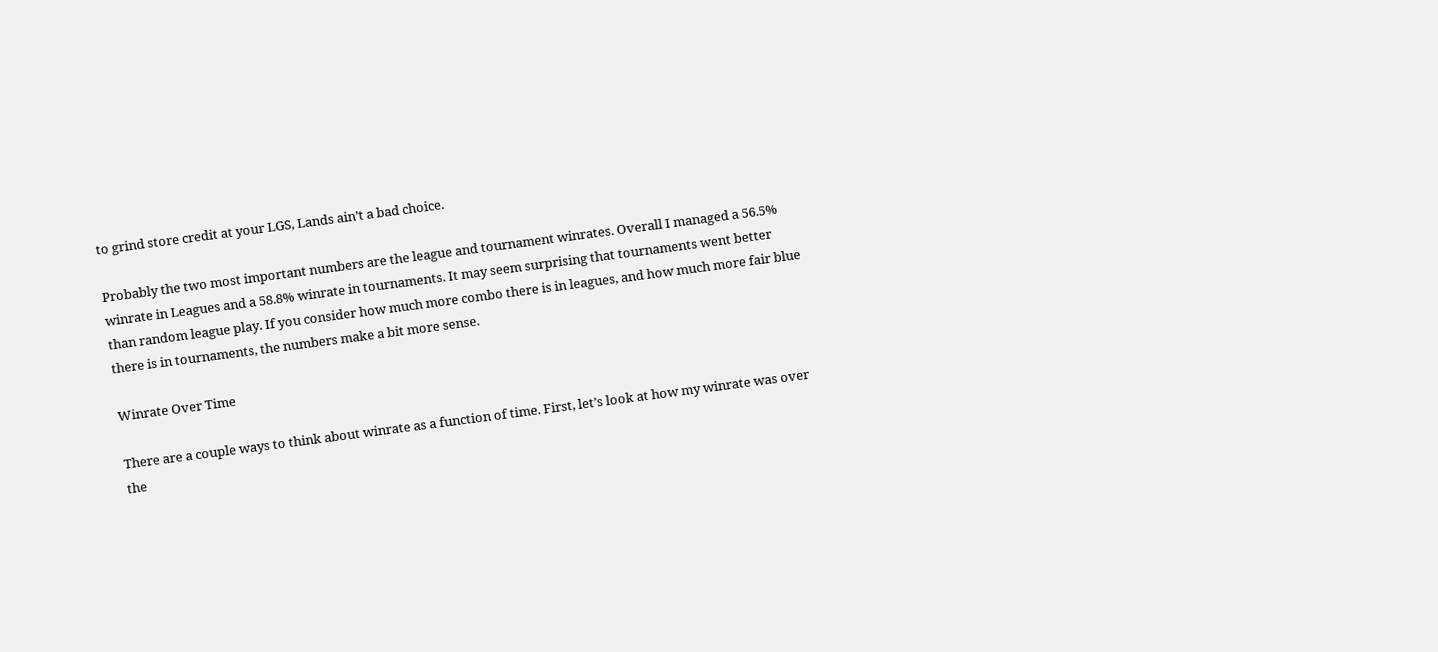to grind store credit at your LGS, Lands ain’t a bad choice.

Probably the two most important numbers are the league and tournament winrates. Overall I managed a 56.5% winrate in Leagues and a 58.8% winrate in tournaments. It may seem surprising that tournaments went better than random league play. If you consider how much more combo there is in leagues, and how much more fair blue there is in tournaments, the numbers make a bit more sense.

Winrate Over Time

There are a couple ways to think about winrate as a function of time. First, let’s look at how my winrate was over the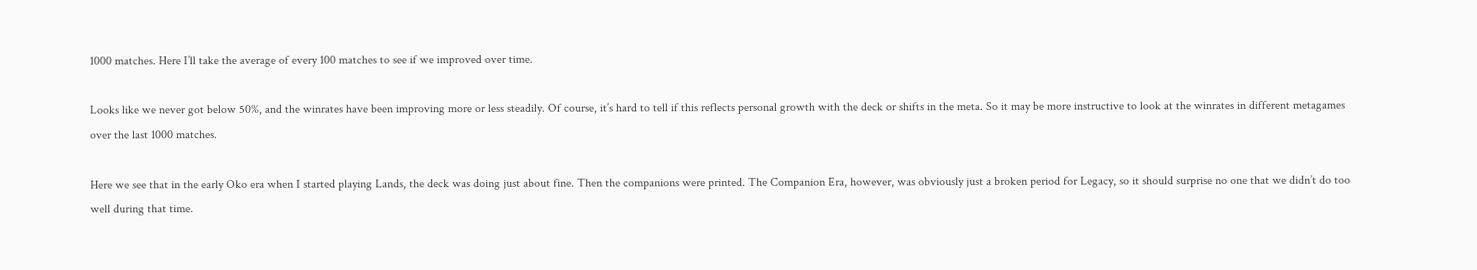1000 matches. Here I’ll take the average of every 100 matches to see if we improved over time.

Looks like we never got below 50%, and the winrates have been improving more or less steadily. Of course, it’s hard to tell if this reflects personal growth with the deck or shifts in the meta. So it may be more instructive to look at the winrates in different metagames over the last 1000 matches.

Here we see that in the early Oko era when I started playing Lands, the deck was doing just about fine. Then the companions were printed. The Companion Era, however, was obviously just a broken period for Legacy, so it should surprise no one that we didn’t do too well during that time.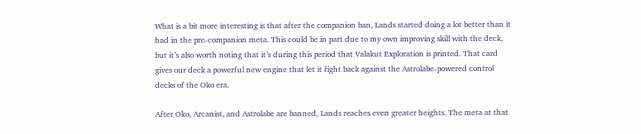What is a bit more interesting is that after the companion ban, Lands started doing a lot better than it had in the pre-companion meta. This could be in part due to my own improving skill with the deck, but it’s also worth noting that it’s during this period that Valakut Exploration is printed. That card gives our deck a powerful new engine that let it fight back against the Astrolabe-powered control decks of the Oko era.

After Oko, Arcanist, and Astrolabe are banned, Lands reaches even greater heights. The meta at that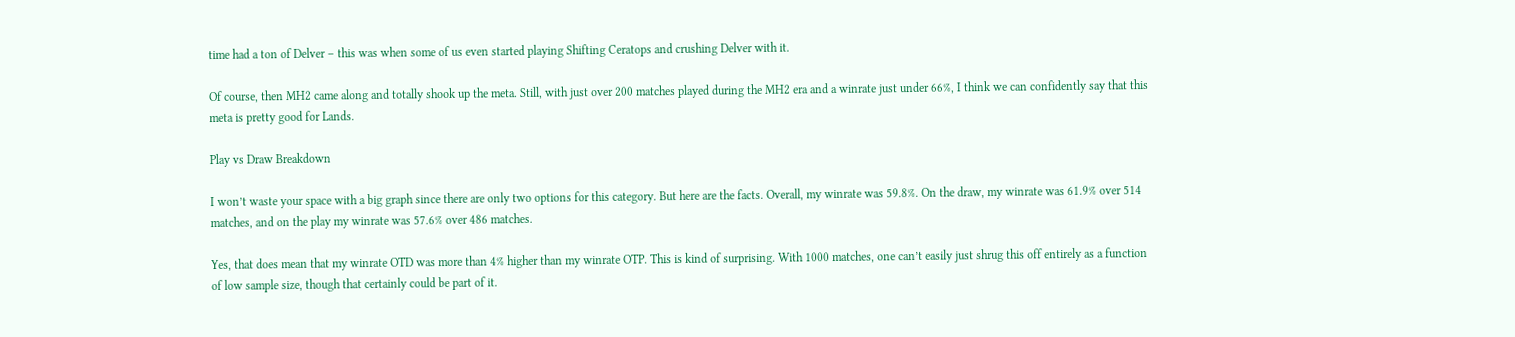time had a ton of Delver – this was when some of us even started playing Shifting Ceratops and crushing Delver with it.

Of course, then MH2 came along and totally shook up the meta. Still, with just over 200 matches played during the MH2 era and a winrate just under 66%, I think we can confidently say that this meta is pretty good for Lands.

Play vs Draw Breakdown

I won’t waste your space with a big graph since there are only two options for this category. But here are the facts. Overall, my winrate was 59.8%. On the draw, my winrate was 61.9% over 514 matches, and on the play my winrate was 57.6% over 486 matches.

Yes, that does mean that my winrate OTD was more than 4% higher than my winrate OTP. This is kind of surprising. With 1000 matches, one can’t easily just shrug this off entirely as a function of low sample size, though that certainly could be part of it.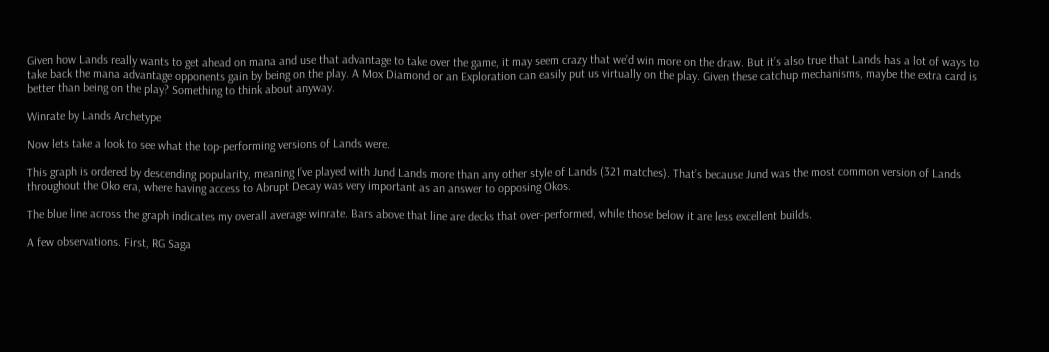Given how Lands really wants to get ahead on mana and use that advantage to take over the game, it may seem crazy that we’d win more on the draw. But it’s also true that Lands has a lot of ways to take back the mana advantage opponents gain by being on the play. A Mox Diamond or an Exploration can easily put us virtually on the play. Given these catchup mechanisms, maybe the extra card is better than being on the play? Something to think about anyway.

Winrate by Lands Archetype

Now lets take a look to see what the top-performing versions of Lands were.

This graph is ordered by descending popularity, meaning I’ve played with Jund Lands more than any other style of Lands (321 matches). That’s because Jund was the most common version of Lands throughout the Oko era, where having access to Abrupt Decay was very important as an answer to opposing Okos.

The blue line across the graph indicates my overall average winrate. Bars above that line are decks that over-performed, while those below it are less excellent builds.

A few observations. First, RG Saga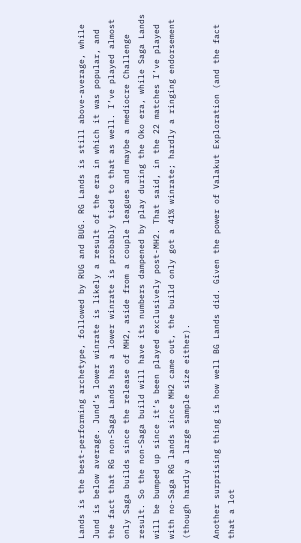Lands is the best-performing archetype, followed by RUG and BUG. RG Lands is still above-average, while Jund is below average. Jund’s lower winrate is likely a result of the era in which it was popular, and the fact that RG non-Saga Lands has a lower winrate is probably tied to that as well. I’ve played almost only Saga builds since the release of MH2, aside from a couple leagues and maybe a mediocre Challenge result. So the non-Saga build will have its numbers dampened by play during the Oko era, while Saga Lands will be bumped up since it’s been played exclusively post-MH2. That said, in the 22 matches I’ve played with no-Saga RG lands since MH2 came out, the build only got a 41% winrate; hardly a ringing endorsement (though hardly a large sample size either).

Another surprising thing is how well BG Lands did. Given the power of Valakut Exploration (and the fact that a lot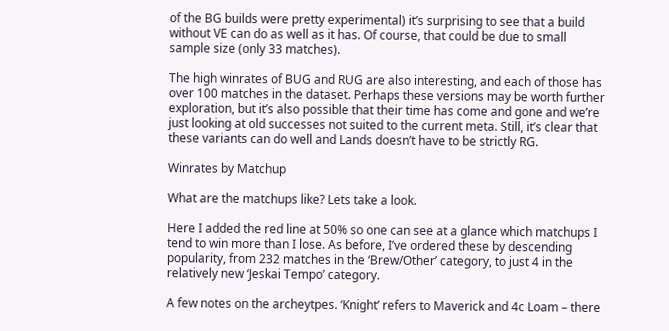of the BG builds were pretty experimental) it’s surprising to see that a build without VE can do as well as it has. Of course, that could be due to small sample size (only 33 matches).

The high winrates of BUG and RUG are also interesting, and each of those has over 100 matches in the dataset. Perhaps these versions may be worth further exploration, but it’s also possible that their time has come and gone and we’re just looking at old successes not suited to the current meta. Still, it’s clear that these variants can do well and Lands doesn’t have to be strictly RG.

Winrates by Matchup

What are the matchups like? Lets take a look.

Here I added the red line at 50% so one can see at a glance which matchups I tend to win more than I lose. As before, I’ve ordered these by descending popularity, from 232 matches in the ‘Brew/Other’ category, to just 4 in the relatively new ‘Jeskai Tempo’ category.

A few notes on the archeytpes. ‘Knight’ refers to Maverick and 4c Loam – there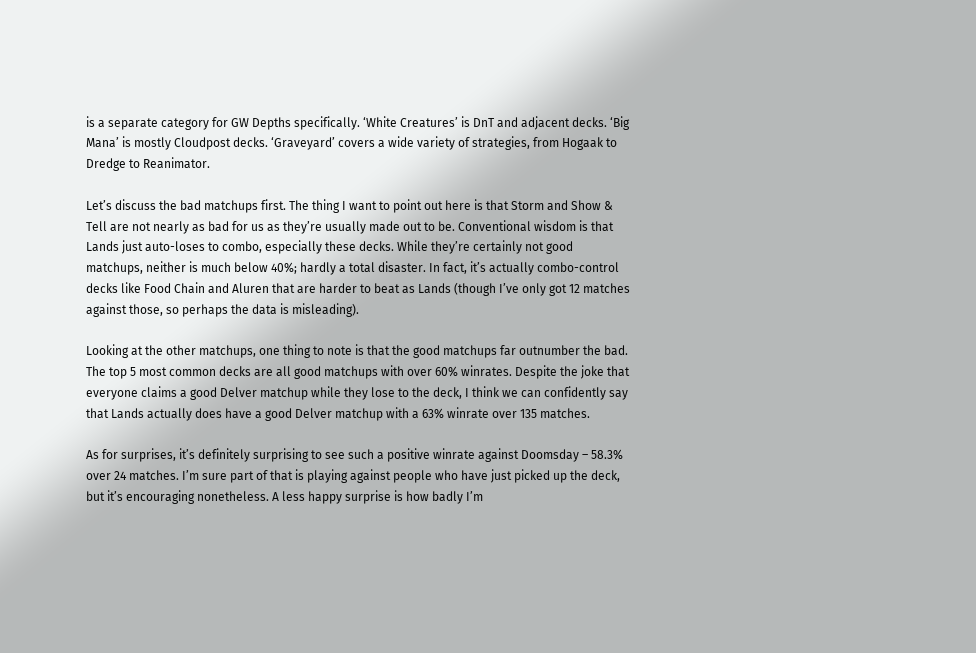is a separate category for GW Depths specifically. ‘White Creatures’ is DnT and adjacent decks. ‘Big Mana’ is mostly Cloudpost decks. ‘Graveyard’ covers a wide variety of strategies, from Hogaak to Dredge to Reanimator.

Let’s discuss the bad matchups first. The thing I want to point out here is that Storm and Show & Tell are not nearly as bad for us as they’re usually made out to be. Conventional wisdom is that Lands just auto-loses to combo, especially these decks. While they’re certainly not good matchups, neither is much below 40%; hardly a total disaster. In fact, it’s actually combo-control decks like Food Chain and Aluren that are harder to beat as Lands (though I’ve only got 12 matches against those, so perhaps the data is misleading).

Looking at the other matchups, one thing to note is that the good matchups far outnumber the bad. The top 5 most common decks are all good matchups with over 60% winrates. Despite the joke that everyone claims a good Delver matchup while they lose to the deck, I think we can confidently say that Lands actually does have a good Delver matchup with a 63% winrate over 135 matches.

As for surprises, it’s definitely surprising to see such a positive winrate against Doomsday – 58.3% over 24 matches. I’m sure part of that is playing against people who have just picked up the deck, but it’s encouraging nonetheless. A less happy surprise is how badly I’m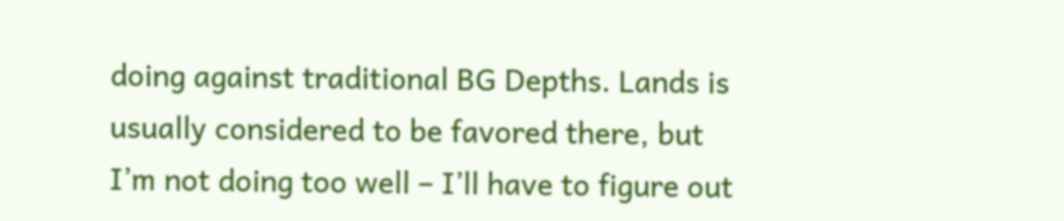doing against traditional BG Depths. Lands is usually considered to be favored there, but I’m not doing too well – I’ll have to figure out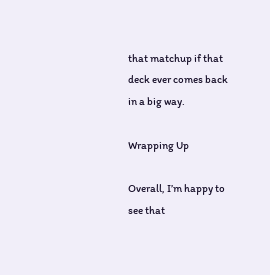that matchup if that deck ever comes back in a big way.

Wrapping Up

Overall, I’m happy to see that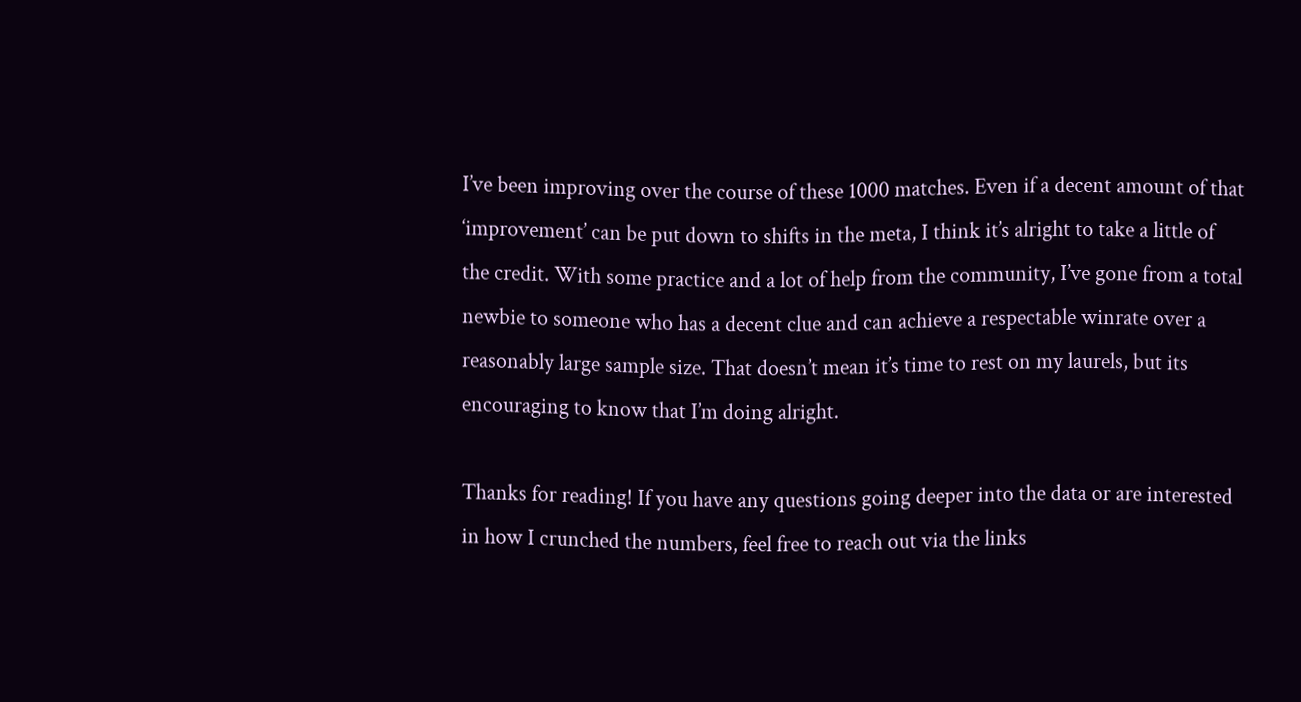I’ve been improving over the course of these 1000 matches. Even if a decent amount of that ‘improvement’ can be put down to shifts in the meta, I think it’s alright to take a little of the credit. With some practice and a lot of help from the community, I’ve gone from a total newbie to someone who has a decent clue and can achieve a respectable winrate over a reasonably large sample size. That doesn’t mean it’s time to rest on my laurels, but its encouraging to know that I’m doing alright.

Thanks for reading! If you have any questions going deeper into the data or are interested in how I crunched the numbers, feel free to reach out via the links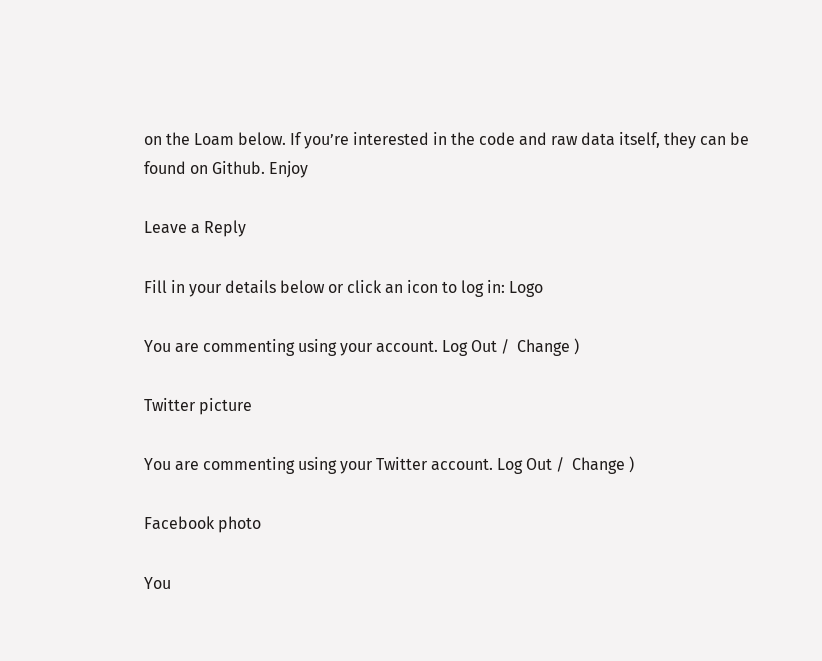on the Loam below. If you’re interested in the code and raw data itself, they can be found on Github. Enjoy

Leave a Reply

Fill in your details below or click an icon to log in: Logo

You are commenting using your account. Log Out /  Change )

Twitter picture

You are commenting using your Twitter account. Log Out /  Change )

Facebook photo

You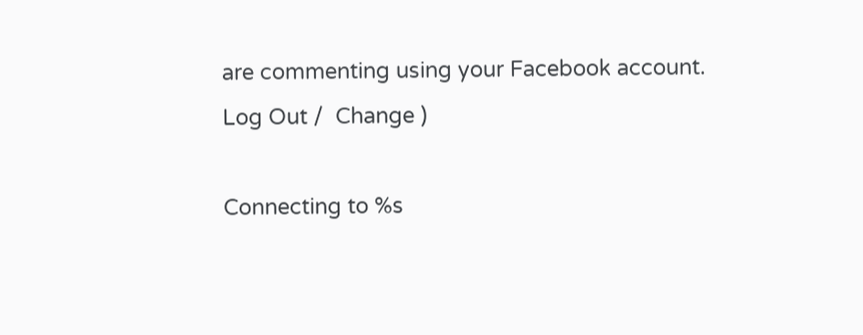are commenting using your Facebook account. Log Out /  Change )

Connecting to %s